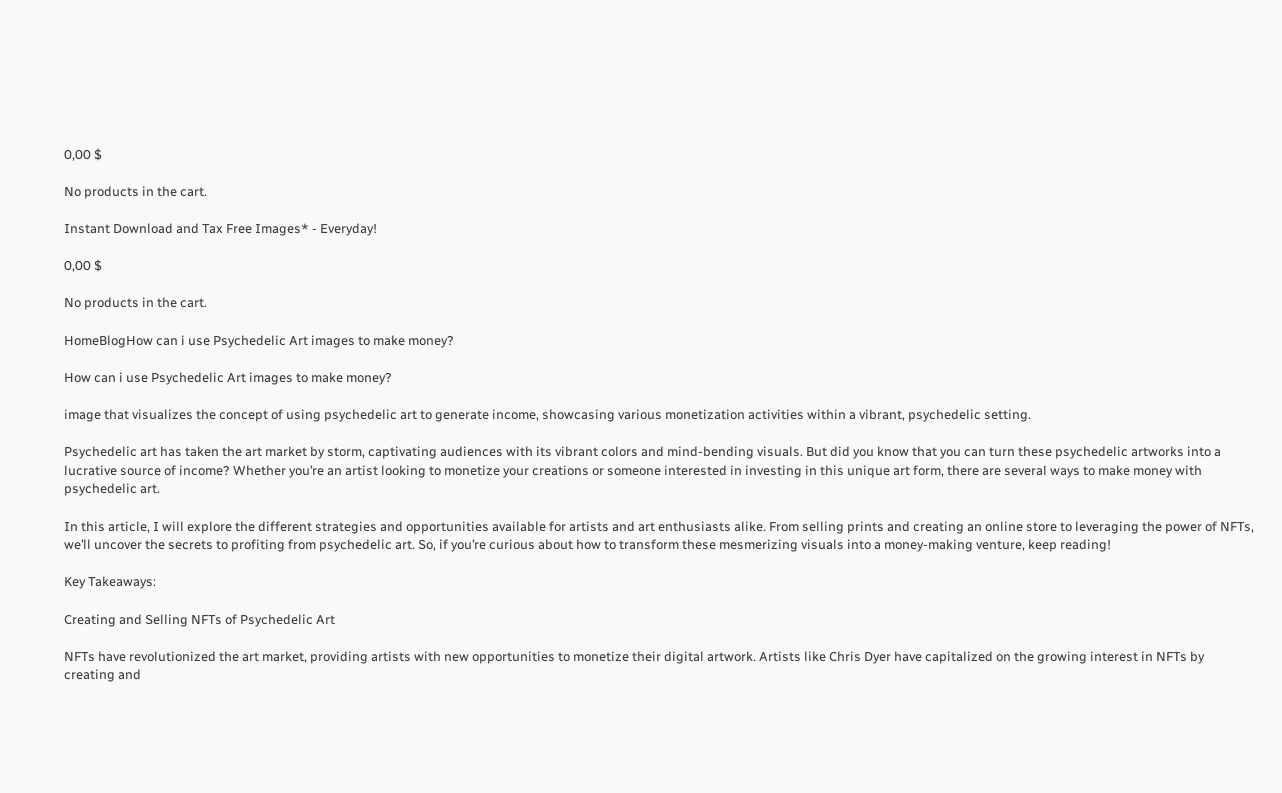0,00 $

No products in the cart.

Instant Download and Tax Free Images* - Everyday!

0,00 $

No products in the cart.

HomeBlogHow can i use Psychedelic Art images to make money?

How can i use Psychedelic Art images to make money?

image that visualizes the concept of using psychedelic art to generate income, showcasing various monetization activities within a vibrant, psychedelic setting.

Psychedelic art has taken the art market by storm, captivating audiences with its vibrant colors and mind-bending visuals. But did you know that you can turn these psychedelic artworks into a lucrative source of income? Whether you’re an artist looking to monetize your creations or someone interested in investing in this unique art form, there are several ways to make money with psychedelic art.

In this article, I will explore the different strategies and opportunities available for artists and art enthusiasts alike. From selling prints and creating an online store to leveraging the power of NFTs, we’ll uncover the secrets to profiting from psychedelic art. So, if you’re curious about how to transform these mesmerizing visuals into a money-making venture, keep reading!

Key Takeaways:

Creating and Selling NFTs of Psychedelic Art

NFTs have revolutionized the art market, providing artists with new opportunities to monetize their digital artwork. Artists like Chris Dyer have capitalized on the growing interest in NFTs by creating and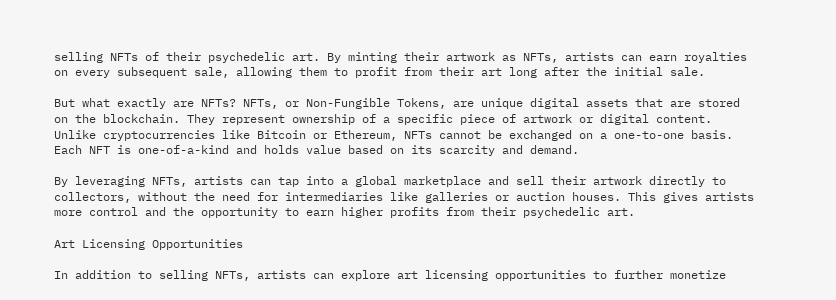selling NFTs of their psychedelic art. By minting their artwork as NFTs, artists can earn royalties on every subsequent sale, allowing them to profit from their art long after the initial sale.

But what exactly are NFTs? NFTs, or Non-Fungible Tokens, are unique digital assets that are stored on the blockchain. They represent ownership of a specific piece of artwork or digital content. Unlike cryptocurrencies like Bitcoin or Ethereum, NFTs cannot be exchanged on a one-to-one basis. Each NFT is one-of-a-kind and holds value based on its scarcity and demand.

By leveraging NFTs, artists can tap into a global marketplace and sell their artwork directly to collectors, without the need for intermediaries like galleries or auction houses. This gives artists more control and the opportunity to earn higher profits from their psychedelic art.

Art Licensing Opportunities

In addition to selling NFTs, artists can explore art licensing opportunities to further monetize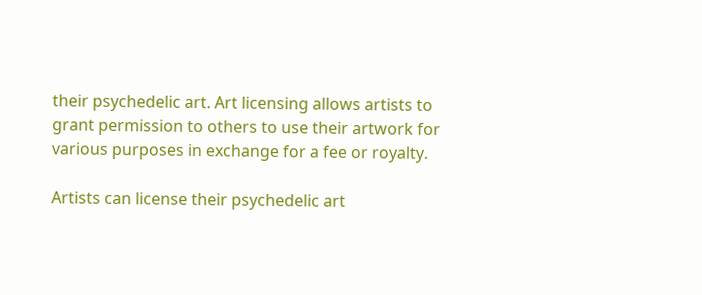their psychedelic art. Art licensing allows artists to grant permission to others to use their artwork for various purposes in exchange for a fee or royalty.

Artists can license their psychedelic art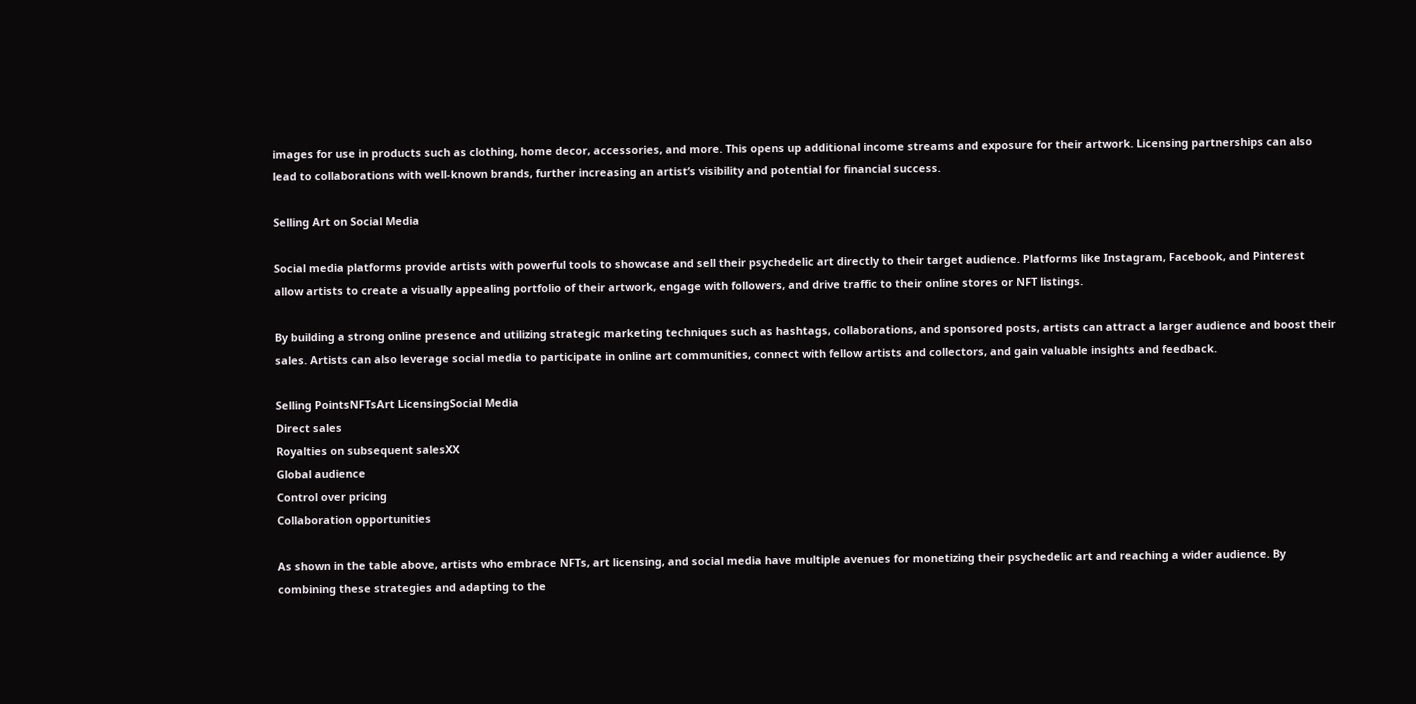images for use in products such as clothing, home decor, accessories, and more. This opens up additional income streams and exposure for their artwork. Licensing partnerships can also lead to collaborations with well-known brands, further increasing an artist’s visibility and potential for financial success.

Selling Art on Social Media

Social media platforms provide artists with powerful tools to showcase and sell their psychedelic art directly to their target audience. Platforms like Instagram, Facebook, and Pinterest allow artists to create a visually appealing portfolio of their artwork, engage with followers, and drive traffic to their online stores or NFT listings.

By building a strong online presence and utilizing strategic marketing techniques such as hashtags, collaborations, and sponsored posts, artists can attract a larger audience and boost their sales. Artists can also leverage social media to participate in online art communities, connect with fellow artists and collectors, and gain valuable insights and feedback.

Selling PointsNFTsArt LicensingSocial Media
Direct sales
Royalties on subsequent salesXX
Global audience
Control over pricing
Collaboration opportunities

As shown in the table above, artists who embrace NFTs, art licensing, and social media have multiple avenues for monetizing their psychedelic art and reaching a wider audience. By combining these strategies and adapting to the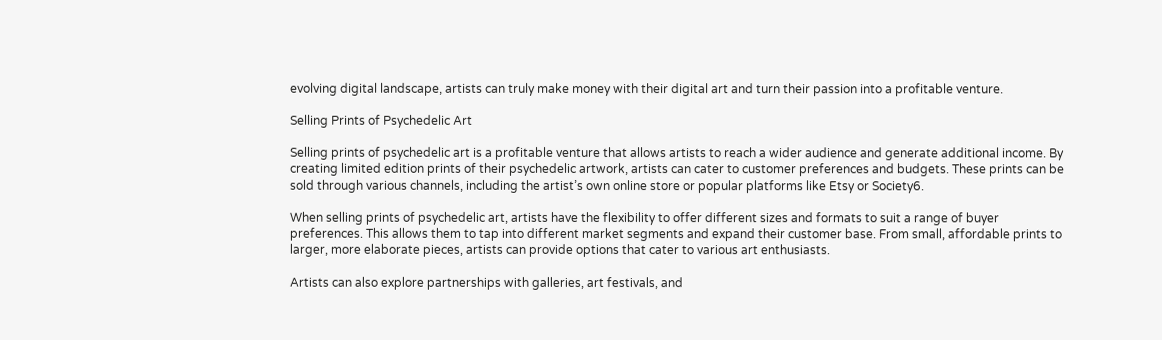evolving digital landscape, artists can truly make money with their digital art and turn their passion into a profitable venture.

Selling Prints of Psychedelic Art

Selling prints of psychedelic art is a profitable venture that allows artists to reach a wider audience and generate additional income. By creating limited edition prints of their psychedelic artwork, artists can cater to customer preferences and budgets. These prints can be sold through various channels, including the artist’s own online store or popular platforms like Etsy or Society6.

When selling prints of psychedelic art, artists have the flexibility to offer different sizes and formats to suit a range of buyer preferences. This allows them to tap into different market segments and expand their customer base. From small, affordable prints to larger, more elaborate pieces, artists can provide options that cater to various art enthusiasts.

Artists can also explore partnerships with galleries, art festivals, and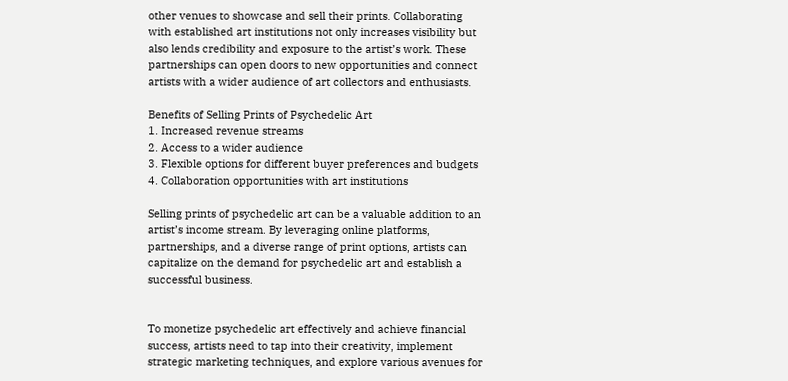other venues to showcase and sell their prints. Collaborating with established art institutions not only increases visibility but also lends credibility and exposure to the artist’s work. These partnerships can open doors to new opportunities and connect artists with a wider audience of art collectors and enthusiasts.

Benefits of Selling Prints of Psychedelic Art
1. Increased revenue streams
2. Access to a wider audience
3. Flexible options for different buyer preferences and budgets
4. Collaboration opportunities with art institutions

Selling prints of psychedelic art can be a valuable addition to an artist’s income stream. By leveraging online platforms, partnerships, and a diverse range of print options, artists can capitalize on the demand for psychedelic art and establish a successful business.


To monetize psychedelic art effectively and achieve financial success, artists need to tap into their creativity, implement strategic marketing techniques, and explore various avenues for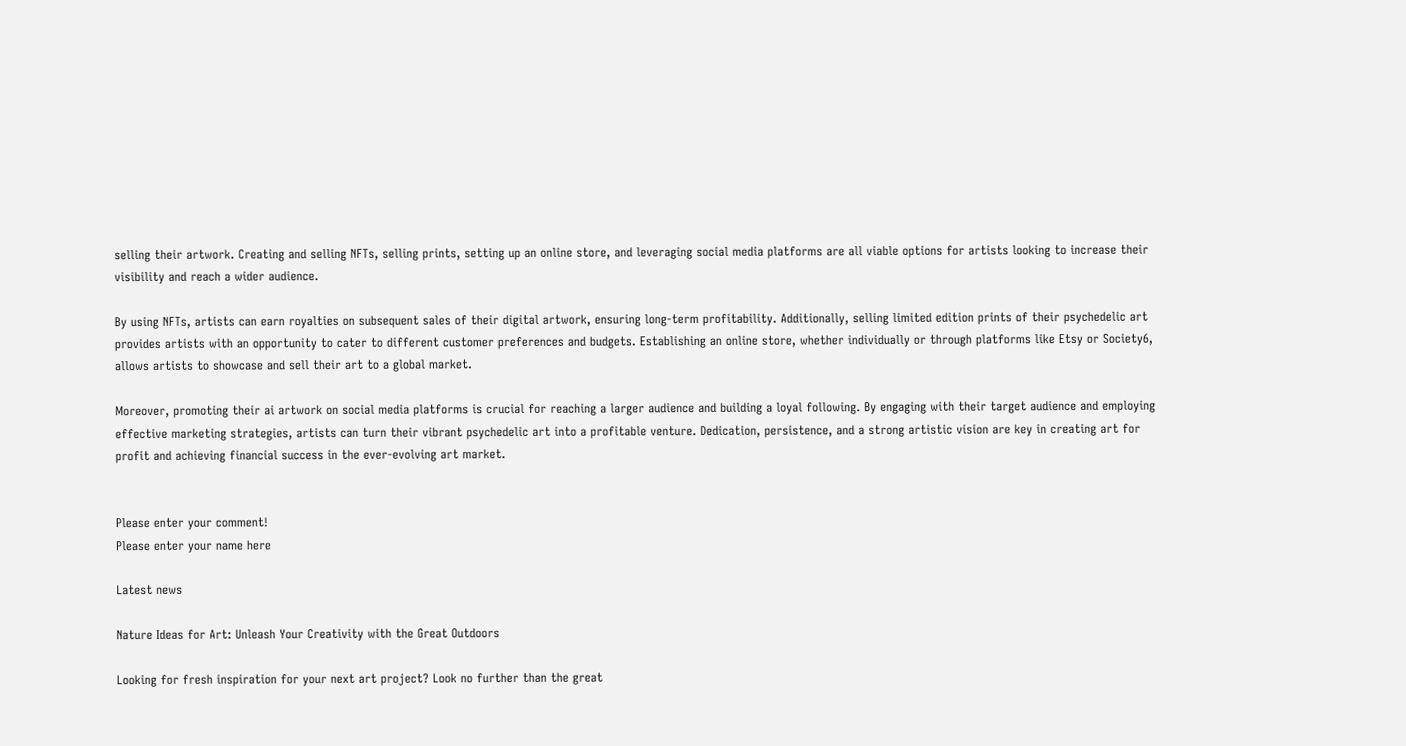selling their artwork. Creating and selling NFTs, selling prints, setting up an online store, and leveraging social media platforms are all viable options for artists looking to increase their visibility and reach a wider audience.

By using NFTs, artists can earn royalties on subsequent sales of their digital artwork, ensuring long-term profitability. Additionally, selling limited edition prints of their psychedelic art provides artists with an opportunity to cater to different customer preferences and budgets. Establishing an online store, whether individually or through platforms like Etsy or Society6, allows artists to showcase and sell their art to a global market.

Moreover, promoting their ai artwork on social media platforms is crucial for reaching a larger audience and building a loyal following. By engaging with their target audience and employing effective marketing strategies, artists can turn their vibrant psychedelic art into a profitable venture. Dedication, persistence, and a strong artistic vision are key in creating art for profit and achieving financial success in the ever-evolving art market.


Please enter your comment!
Please enter your name here

Latest news

Nature Ideas for Art: Unleash Your Creativity with the Great Outdoors

Looking for fresh inspiration for your next art project? Look no further than the great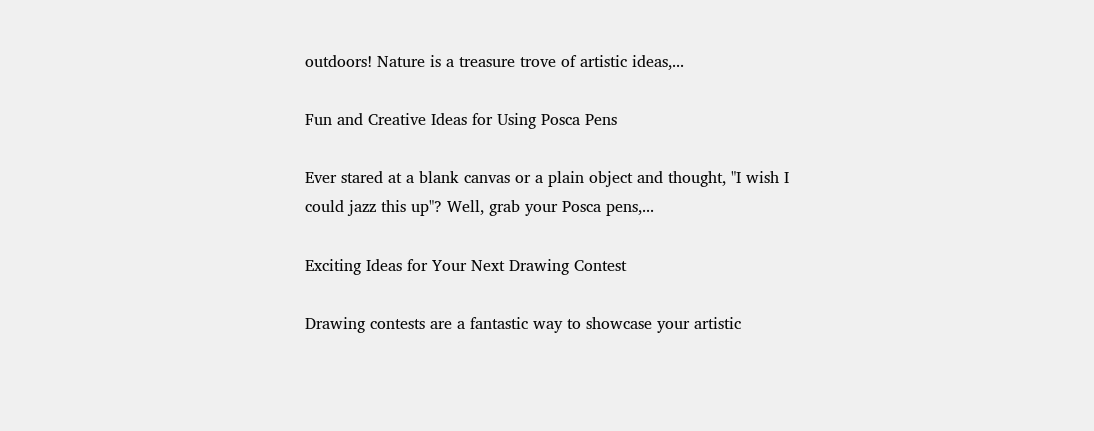outdoors! Nature is a treasure trove of artistic ideas,...

Fun and Creative Ideas for Using Posca Pens

Ever stared at a blank canvas or a plain object and thought, "I wish I could jazz this up"? Well, grab your Posca pens,...

Exciting Ideas for Your Next Drawing Contest

Drawing contests are a fantastic way to showcase your artistic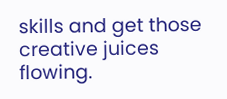skills and get those creative juices flowing.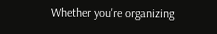Whether you're organizing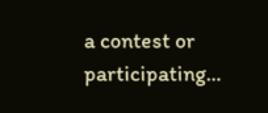a contest or participating...